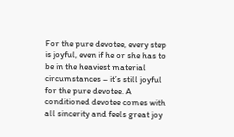For the pure devotee, every step is joyful, even if he or she has to be in the heaviest material circumstances – it’s still joyful for the pure devotee. A conditioned devotee comes with all sincerity and feels great joy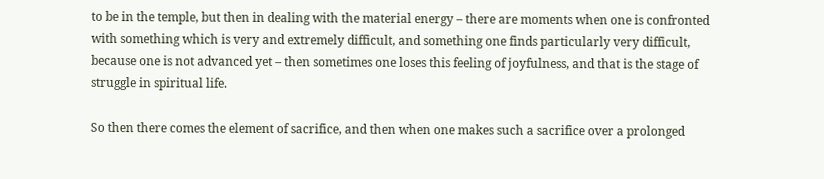to be in the temple, but then in dealing with the material energy – there are moments when one is confronted with something which is very and extremely difficult, and something one finds particularly very difficult, because one is not advanced yet – then sometimes one loses this feeling of joyfulness, and that is the stage of struggle in spiritual life.

So then there comes the element of sacrifice, and then when one makes such a sacrifice over a prolonged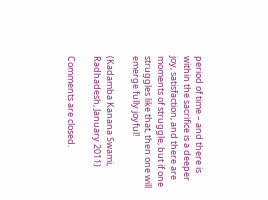period of time – and there is within the sacrifice is a deeper joy, satisfaction, and there are moments of struggle, but if one struggles like that, then one will emerge fully joyful!

(Kadamba Kanana Swami, Radhadesh, January 2011)

Comments are closed.